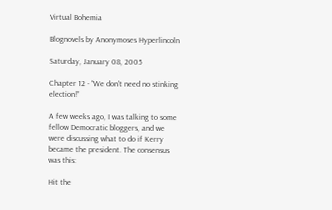Virtual Bohemia

Blognovels by Anonymoses Hyperlincoln

Saturday, January 08, 2005

Chapter 12 - “We don't need no stinking election!”

A few weeks ago, I was talking to some fellow Democratic bloggers, and we were discussing what to do if Kerry became the president. The consensus was this:

Hit the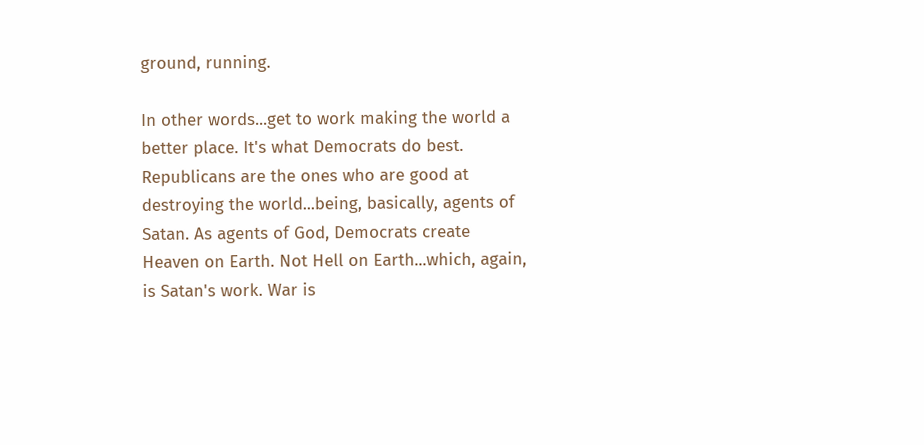ground, running.

In other words...get to work making the world a better place. It's what Democrats do best. Republicans are the ones who are good at destroying the world...being, basically, agents of Satan. As agents of God, Democrats create Heaven on Earth. Not Hell on Earth...which, again, is Satan's work. War is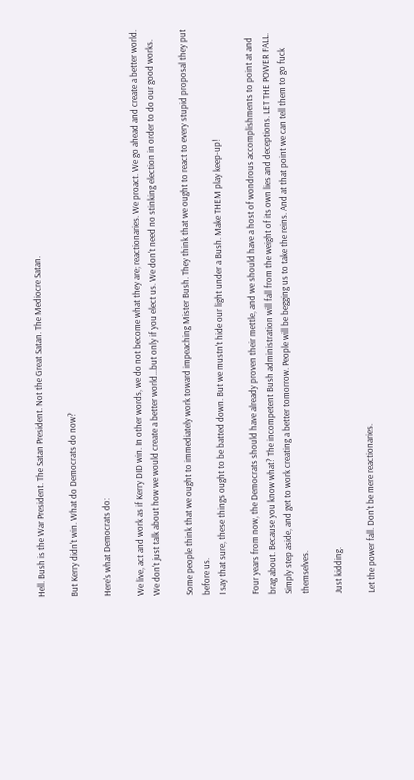Hell. Bush is the War President. The Satan President. Not the Great Satan. The Mediocre Satan.

But Kerry didn't win. What do Democrats do now?

Here's what Democrats do:

We live, act and work as if Kerry DID win. In other words, we do not become what they are; reactionaries. We proact. We go ahead and create a better world. We don't just talk about how we would create a better world...but only if you elect us. We don't need no stinking election in order to do our good works.

Some people think that we ought to immediately work toward impeaching Mister Bush. They think that we ought to react to every stupid proposal they put before us.
I say that sure, these things ought to be batted down. But we mustn't hide our light under a Bush. Make THEM play keep-up!

Four years from now, the Democrats should have already proven their mettle, and we should have a host of wondrous accomplishments to point at and brag about. Because you know what? The incompetent Bush administration will fall from the weight of its own lies and deceptions. LET THE POWER FALL. Simply step aside, and get to work creating a better tomorrow. People will be begging us to take the reins. And at that point we can tell them to go fuck themselves.

Just kidding.

Let the power fall. Don't be mere reactionaries.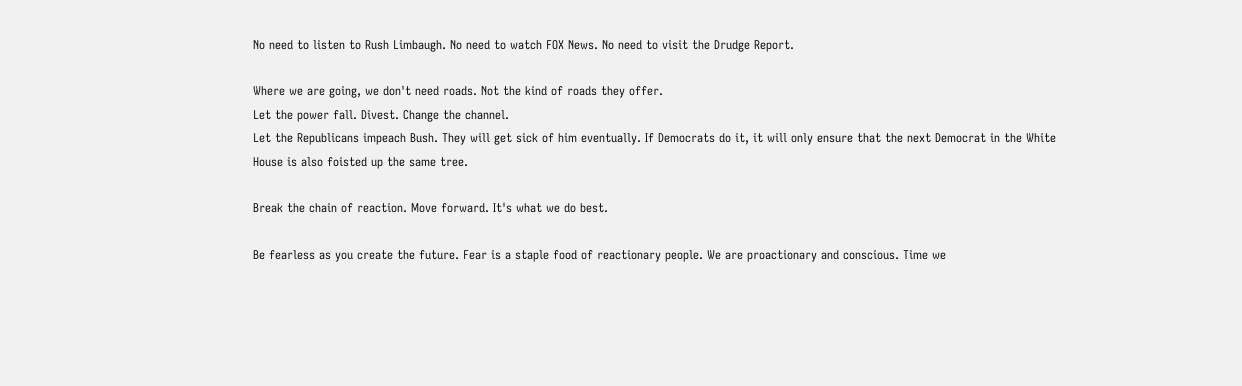No need to listen to Rush Limbaugh. No need to watch FOX News. No need to visit the Drudge Report.

Where we are going, we don't need roads. Not the kind of roads they offer.
Let the power fall. Divest. Change the channel.
Let the Republicans impeach Bush. They will get sick of him eventually. If Democrats do it, it will only ensure that the next Democrat in the White House is also foisted up the same tree.

Break the chain of reaction. Move forward. It's what we do best.

Be fearless as you create the future. Fear is a staple food of reactionary people. We are proactionary and conscious. Time we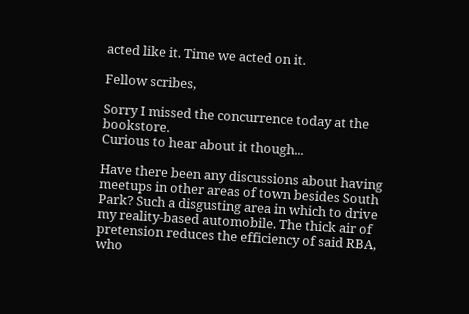acted like it. Time we acted on it.

Fellow scribes,

Sorry I missed the concurrence today at the bookstore.
Curious to hear about it though...

Have there been any discussions about having meetups in other areas of town besides South Park? Such a disgusting area in which to drive my reality-based automobile. The thick air of pretension reduces the efficiency of said RBA, who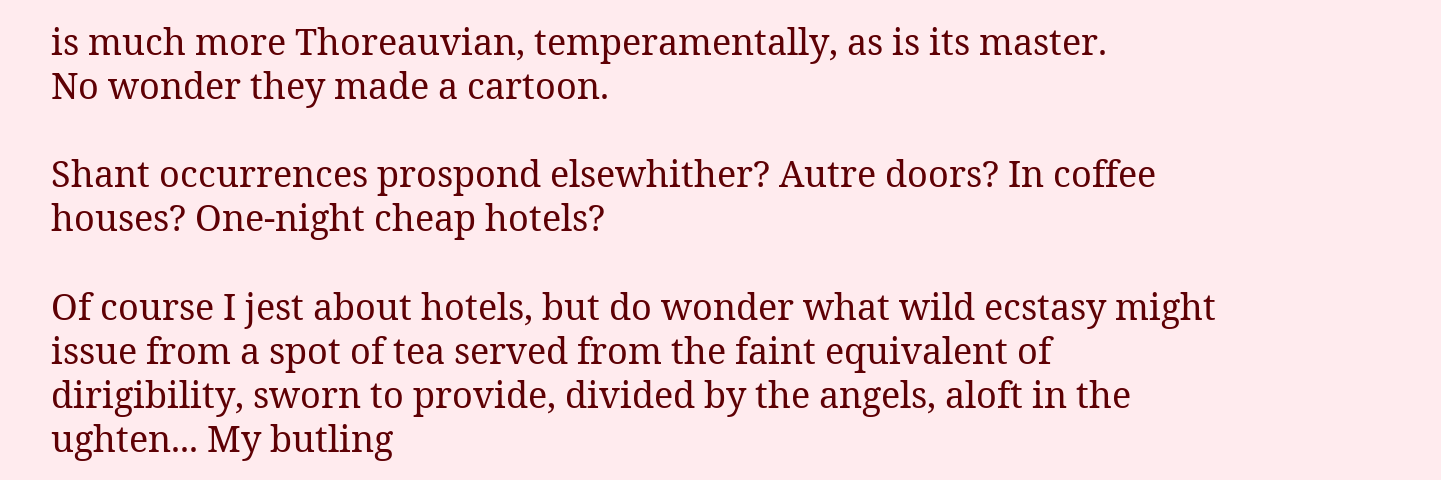is much more Thoreauvian, temperamentally, as is its master.
No wonder they made a cartoon.

Shant occurrences prospond elsewhither? Autre doors? In coffee houses? One-night cheap hotels?

Of course I jest about hotels, but do wonder what wild ecstasy might issue from a spot of tea served from the faint equivalent of dirigibility, sworn to provide, divided by the angels, aloft in the ughten... My butling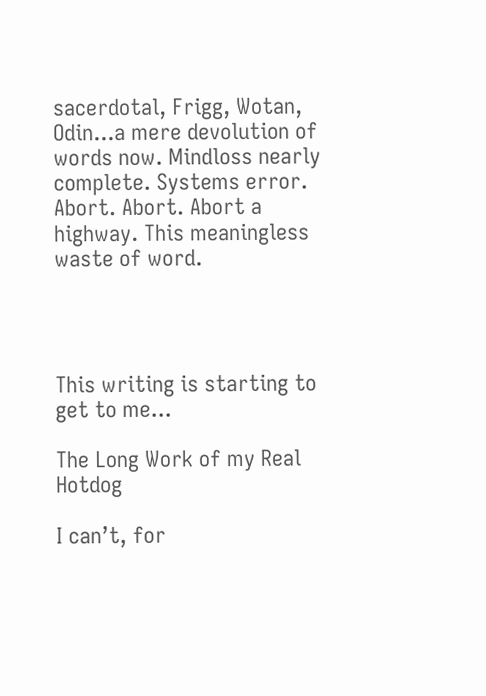sacerdotal, Frigg, Wotan, Odin...a mere devolution of words now. Mindloss nearly complete. Systems error. Abort. Abort. Abort a highway. This meaningless waste of word.




This writing is starting to get to me...

The Long Work of my Real Hotdog

I can’t, for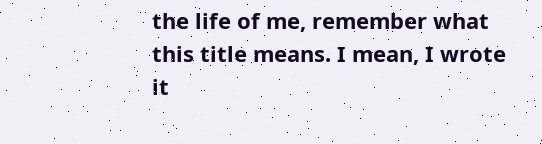the life of me, remember what this title means. I mean, I wrote it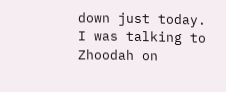down just today. I was talking to Zhoodah on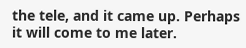the tele, and it came up. Perhaps it will come to me later.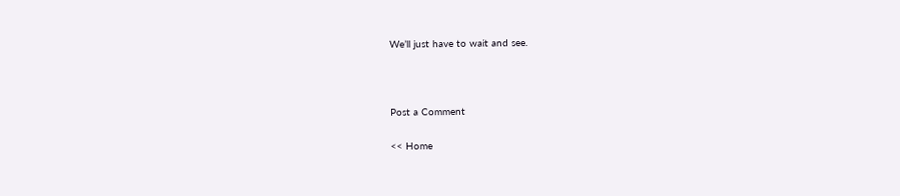We’ll just have to wait and see.



Post a Comment

<< Home